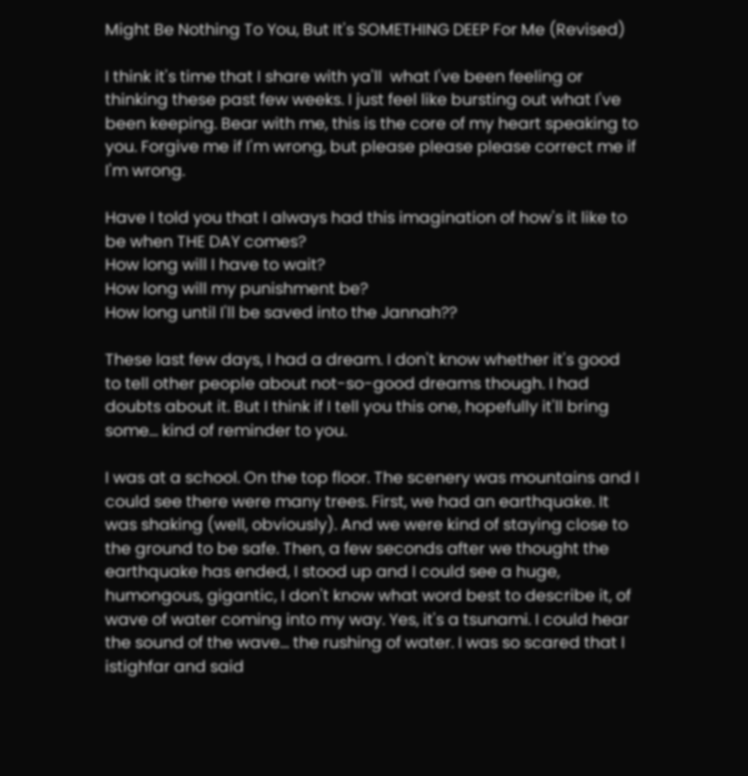Might Be Nothing To You, But It's SOMETHING DEEP For Me (Revised)

I think it's time that I share with ya'll  what I've been feeling or thinking these past few weeks. I just feel like bursting out what I've been keeping. Bear with me, this is the core of my heart speaking to you. Forgive me if I'm wrong, but please please please correct me if I'm wrong.

Have I told you that I always had this imagination of how's it like to be when THE DAY comes?
How long will I have to wait?
How long will my punishment be?
How long until I'll be saved into the Jannah??

These last few days, I had a dream. I don't know whether it's good to tell other people about not-so-good dreams though. I had doubts about it. But I think if I tell you this one, hopefully it'll bring some... kind of reminder to you.

I was at a school. On the top floor. The scenery was mountains and I could see there were many trees. First, we had an earthquake. It was shaking (well, obviously). And we were kind of staying close to the ground to be safe. Then, a few seconds after we thought the earthquake has ended, I stood up and I could see a huge, humongous, gigantic, I don't know what word best to describe it, of wave of water coming into my way. Yes, it's a tsunami. I could hear the sound of the wave... the rushing of water. I was so scared that I istighfar and said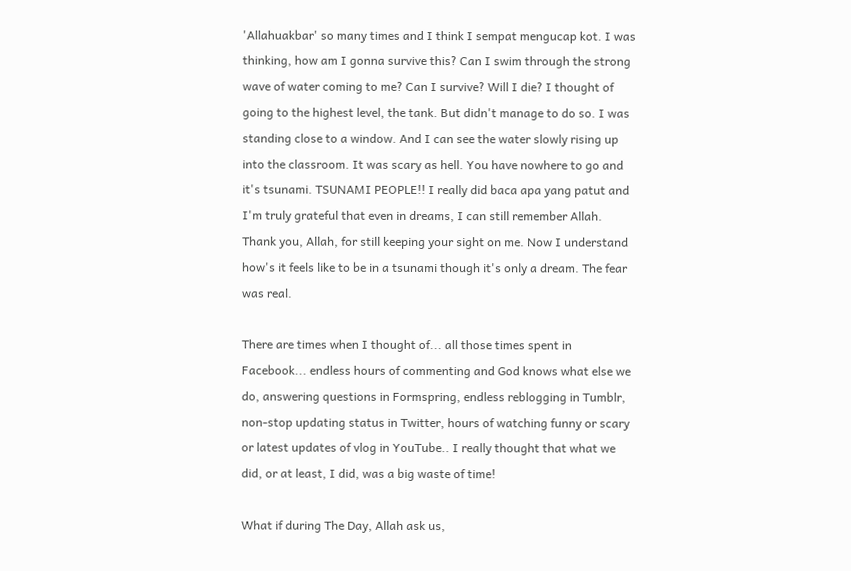'Allahuakbar' so many times and I think I sempat mengucap kot. I was thinking, how am I gonna survive this? Can I swim through the strong wave of water coming to me? Can I survive? Will I die? I thought of going to the highest level, the tank. But didn't manage to do so. I was standing close to a window. And I can see the water slowly rising up into the classroom. It was scary as hell. You have nowhere to go and it's tsunami. TSUNAMI PEOPLE!! I really did baca apa yang patut and I'm truly grateful that even in dreams, I can still remember Allah. Thank you, Allah, for still keeping your sight on me. Now I understand how's it feels like to be in a tsunami though it's only a dream. The fear was real.

There are times when I thought of... all those times spent in Facebook... endless hours of commenting and God knows what else we do, answering questions in Formspring, endless reblogging in Tumblr, non-stop updating status in Twitter, hours of watching funny or scary or latest updates of vlog in YouTube.. I really thought that what we did, or at least, I did, was a big waste of time!

What if during The Day, Allah ask us,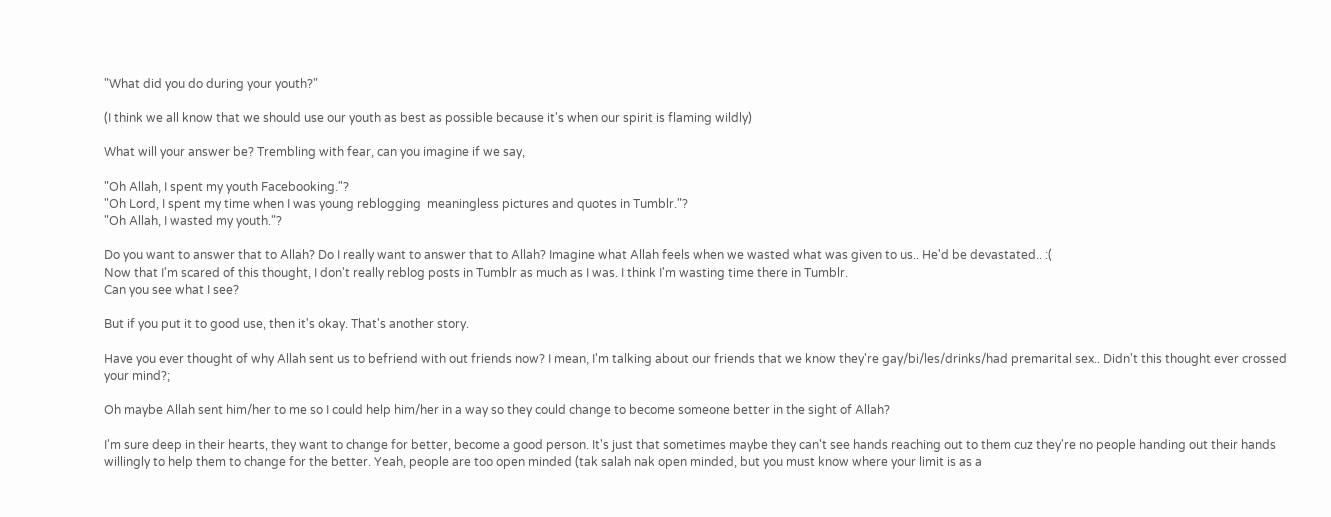"What did you do during your youth?"

(I think we all know that we should use our youth as best as possible because it's when our spirit is flaming wildly)

What will your answer be? Trembling with fear, can you imagine if we say,

"Oh Allah, I spent my youth Facebooking."?
"Oh Lord, I spent my time when I was young reblogging  meaningless pictures and quotes in Tumblr."?
"Oh Allah, I wasted my youth."?

Do you want to answer that to Allah? Do I really want to answer that to Allah? Imagine what Allah feels when we wasted what was given to us.. He'd be devastated.. :(
Now that I'm scared of this thought, I don't really reblog posts in Tumblr as much as I was. I think I'm wasting time there in Tumblr.
Can you see what I see?

But if you put it to good use, then it's okay. That's another story.

Have you ever thought of why Allah sent us to befriend with out friends now? I mean, I'm talking about our friends that we know they're gay/bi/les/drinks/had premarital sex.. Didn't this thought ever crossed your mind?;

Oh maybe Allah sent him/her to me so I could help him/her in a way so they could change to become someone better in the sight of Allah?

I'm sure deep in their hearts, they want to change for better, become a good person. It's just that sometimes maybe they can't see hands reaching out to them cuz they're no people handing out their hands willingly to help them to change for the better. Yeah, people are too open minded (tak salah nak open minded, but you must know where your limit is as a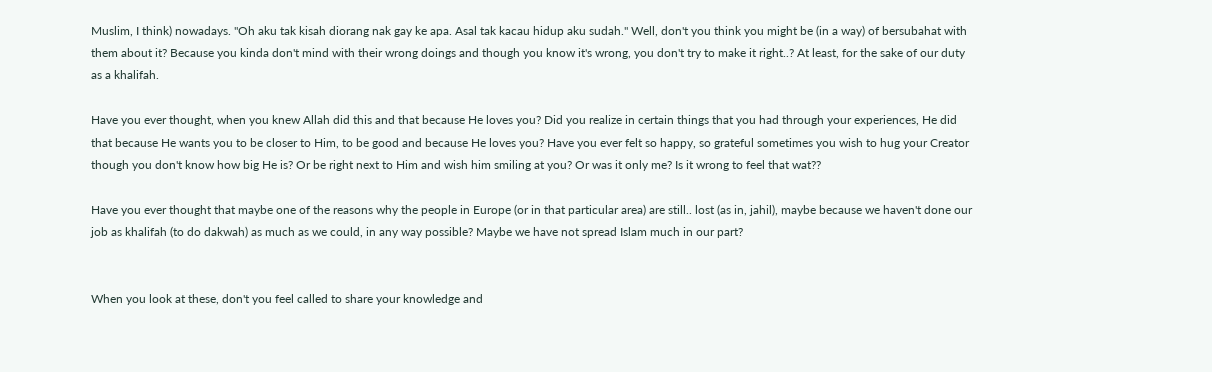Muslim, I think) nowadays. "Oh aku tak kisah diorang nak gay ke apa. Asal tak kacau hidup aku sudah." Well, don't you think you might be (in a way) of bersubahat with them about it? Because you kinda don't mind with their wrong doings and though you know it's wrong, you don't try to make it right..? At least, for the sake of our duty as a khalifah.

Have you ever thought, when you knew Allah did this and that because He loves you? Did you realize in certain things that you had through your experiences, He did that because He wants you to be closer to Him, to be good and because He loves you? Have you ever felt so happy, so grateful sometimes you wish to hug your Creator though you don't know how big He is? Or be right next to Him and wish him smiling at you? Or was it only me? Is it wrong to feel that wat??

Have you ever thought that maybe one of the reasons why the people in Europe (or in that particular area) are still.. lost (as in, jahil), maybe because we haven't done our job as khalifah (to do dakwah) as much as we could, in any way possible? Maybe we have not spread Islam much in our part?


When you look at these, don't you feel called to share your knowledge and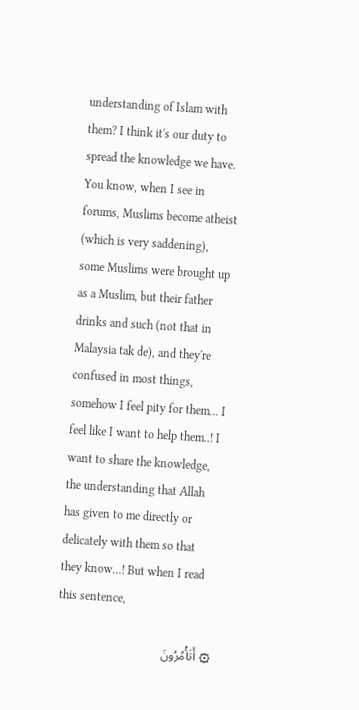understanding of Islam with them? I think it's our duty to spread the knowledge we have. You know, when I see in forums, Muslims become atheist (which is very saddening), some Muslims were brought up as a Muslim, but their father drinks and such (not that in Malaysia tak de), and they're confused in most things, somehow I feel pity for them... I feel like I want to help them..! I want to share the knowledge, the understanding that Allah has given to me directly or delicately with them so that they know...! But when I read this sentence,

۞ أَتَأْمُرُونَ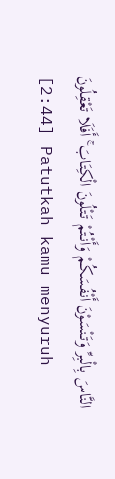النَّاسَ بِالْبِرِّ وَتَنْسَوْنَ أَنْفُسَكُمْ وَأَنْتُمْ تَتْلُونَ الْكِتَابَ ۚ أَفَلَا تَعْقِلُونَ
[2:44] Patutkah kamu menyuruh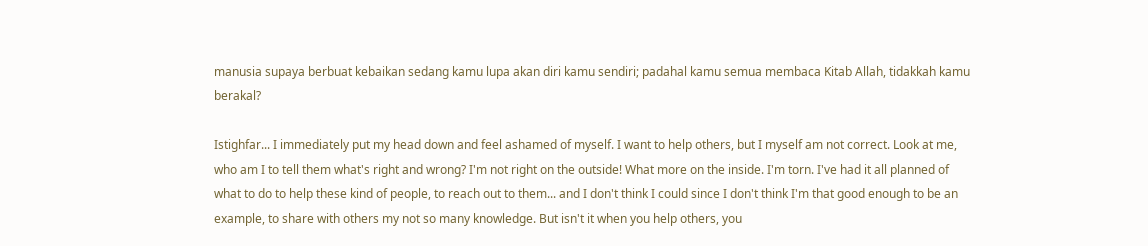manusia supaya berbuat kebaikan sedang kamu lupa akan diri kamu sendiri; padahal kamu semua membaca Kitab Allah, tidakkah kamu berakal?

Istighfar... I immediately put my head down and feel ashamed of myself. I want to help others, but I myself am not correct. Look at me, who am I to tell them what's right and wrong? I'm not right on the outside! What more on the inside. I'm torn. I've had it all planned of what to do to help these kind of people, to reach out to them... and I don't think I could since I don't think I'm that good enough to be an example, to share with others my not so many knowledge. But isn't it when you help others, you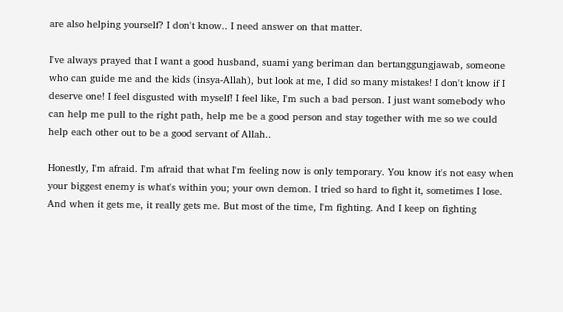are also helping yourself? I don't know.. I need answer on that matter.

I've always prayed that I want a good husband, suami yang beriman dan bertanggungjawab, someone who can guide me and the kids (insya-Allah), but look at me, I did so many mistakes! I don't know if I deserve one! I feel disgusted with myself! I feel like, I'm such a bad person. I just want somebody who can help me pull to the right path, help me be a good person and stay together with me so we could help each other out to be a good servant of Allah..

Honestly, I'm afraid. I'm afraid that what I'm feeling now is only temporary. You know it's not easy when your biggest enemy is what's within you; your own demon. I tried so hard to fight it, sometimes I lose. And when it gets me, it really gets me. But most of the time, I'm fighting. And I keep on fighting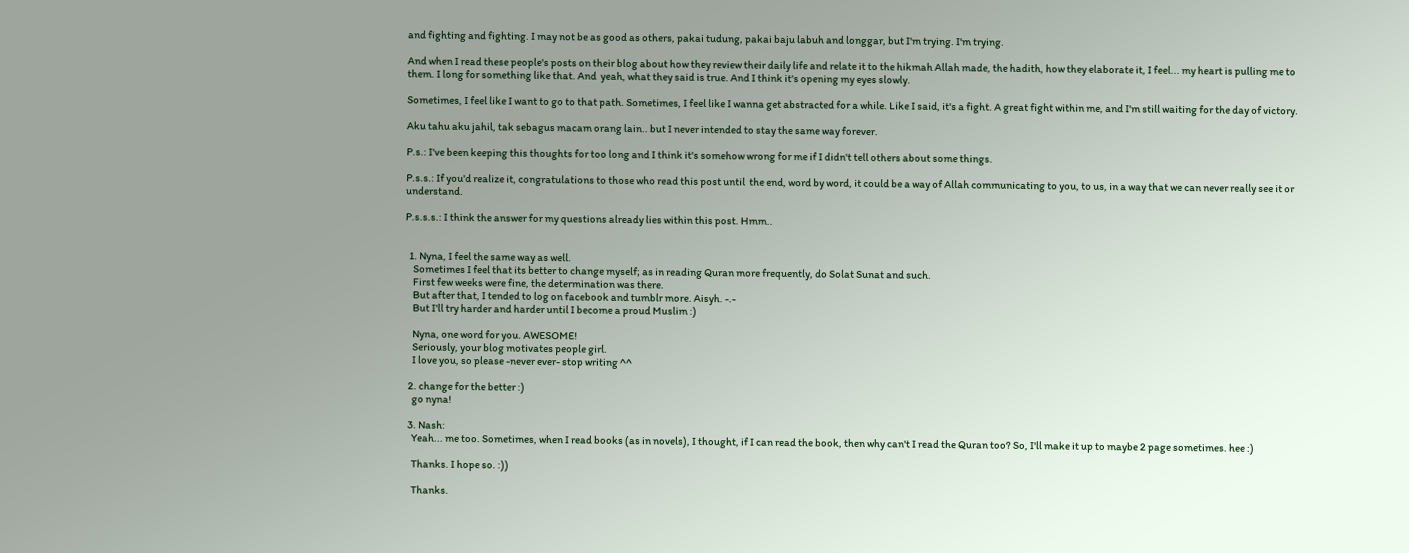and fighting and fighting. I may not be as good as others, pakai tudung, pakai baju labuh and longgar, but I'm trying. I'm trying.

And when I read these people's posts on their blog about how they review their daily life and relate it to the hikmah Allah made, the hadith, how they elaborate it, I feel... my heart is pulling me to them. I long for something like that. And  yeah, what they said is true. And I think it's opening my eyes slowly.

Sometimes, I feel like I want to go to that path. Sometimes, I feel like I wanna get abstracted for a while. Like I said, it's a fight. A great fight within me, and I'm still waiting for the day of victory.

Aku tahu aku jahil, tak sebagus macam orang lain.. but I never intended to stay the same way forever.

P.s.: I've been keeping this thoughts for too long and I think it's somehow wrong for me if I didn't tell others about some things.

P.s.s.: If you'd realize it, congratulations to those who read this post until  the end, word by word, it could be a way of Allah communicating to you, to us, in a way that we can never really see it or understand.

P.s.s.s.: I think the answer for my questions already lies within this post. Hmm..


  1. Nyna, I feel the same way as well.
    Sometimes I feel that its better to change myself; as in reading Quran more frequently, do Solat Sunat and such.
    First few weeks were fine, the determination was there.
    But after that, I tended to log on facebook and tumblr more. Aisyh. -.-
    But I'll try harder and harder until I become a proud Muslim :)

    Nyna, one word for you. AWESOME!
    Seriously, your blog motivates people girl.
    I love you, so please -never ever- stop writing ^^

  2. change for the better :)
    go nyna!

  3. Nash:
    Yeah... me too. Sometimes, when I read books (as in novels), I thought, if I can read the book, then why can't I read the Quran too? So, I'll make it up to maybe 2 page sometimes. hee :)

    Thanks. I hope so. :))

    Thanks.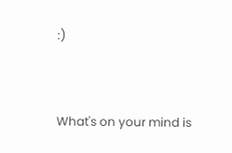:)


What's on your mind is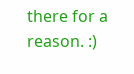there for a reason. :)